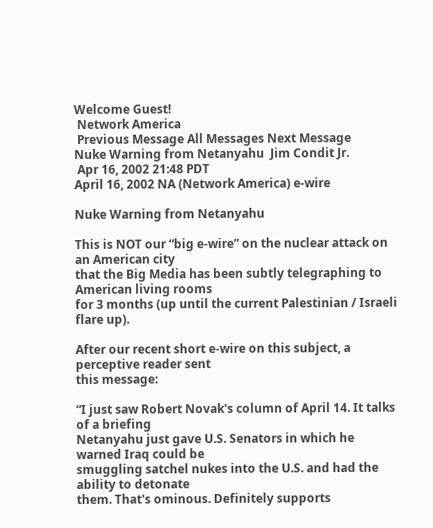Welcome Guest!
 Network America
 Previous Message All Messages Next Message
Nuke Warning from Netanyahu  Jim Condit Jr.
 Apr 16, 2002 21:48 PDT
April 16, 2002 NA (Network America) e-wire

Nuke Warning from Netanyahu

This is NOT our “big e-wire” on the nuclear attack on an American city
that the Big Media has been subtly telegraphing to American living rooms
for 3 months (up until the current Palestinian / Israeli flare up).

After our recent short e-wire on this subject, a perceptive reader sent
this message:

“I just saw Robert Novak's column of April 14. It talks of a briefing
Netanyahu just gave U.S. Senators in which he warned Iraq could be
smuggling satchel nukes into the U.S. and had the ability to detonate
them. That's ominous. Definitely supports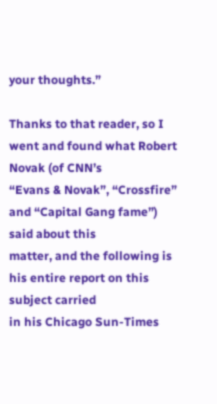your thoughts.”

Thanks to that reader, so I went and found what Robert Novak (of CNN’s
“Evans & Novak”, “Crossfire” and “Capital Gang fame”) said about this
matter, and the following is his entire report on this subject carried
in his Chicago Sun-Times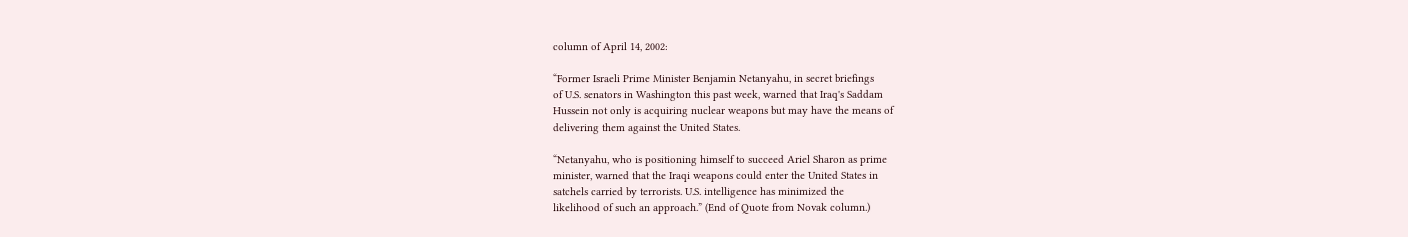column of April 14, 2002:

“Former Israeli Prime Minister Benjamin Netanyahu, in secret briefings
of U.S. senators in Washington this past week, warned that Iraq's Saddam
Hussein not only is acquiring nuclear weapons but may have the means of
delivering them against the United States.

“Netanyahu, who is positioning himself to succeed Ariel Sharon as prime
minister, warned that the Iraqi weapons could enter the United States in
satchels carried by terrorists. U.S. intelligence has minimized the
likelihood of such an approach.” (End of Quote from Novak column.)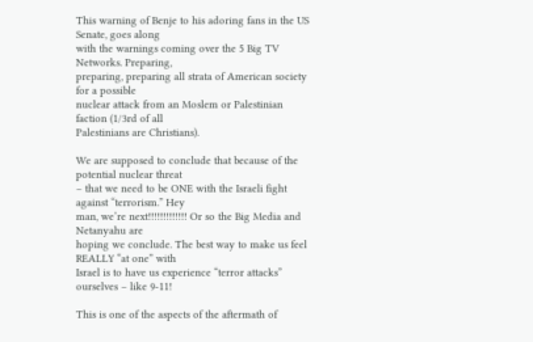This warning of Benje to his adoring fans in the US Senate, goes along
with the warnings coming over the 5 Big TV Networks. Preparing,
preparing, preparing all strata of American society for a possible
nuclear attack from an Moslem or Palestinian faction (1/3rd of all
Palestinians are Christians).

We are supposed to conclude that because of the potential nuclear threat
– that we need to be ONE with the Israeli fight against “terrorism.” Hey
man, we’re next!!!!!!!!!!!!! Or so the Big Media and Netanyahu are
hoping we conclude. The best way to make us feel REALLY “at one” with
Israel is to have us experience “terror attacks” ourselves – like 9-11!

This is one of the aspects of the aftermath of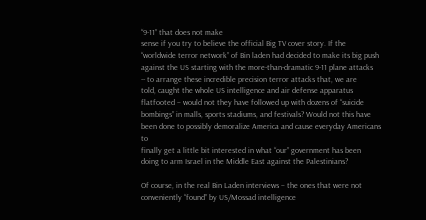“9-11” that does not make
sense if you try to believe the official Big TV cover story. If the
“worldwide terror network” of Bin laden had decided to make its big push
against the US starting with the more-than-dramatic 9-11 plane attacks
-- to arrange these incredible precision terror attacks that, we are
told, caught the whole US intelligence and air defense apparatus
flatfooted – would not they have followed up with dozens of “suicide
bombings” in malls, sports stadiums, and festivals? Would not this have
been done to possibly demoralize America and cause everyday Americans to
finally get a little bit interested in what “our” government has been
doing to arm Israel in the Middle East against the Palestinians?

Of course, in the real Bin Laden interviews – the ones that were not
conveniently “found” by US/Mossad intelligence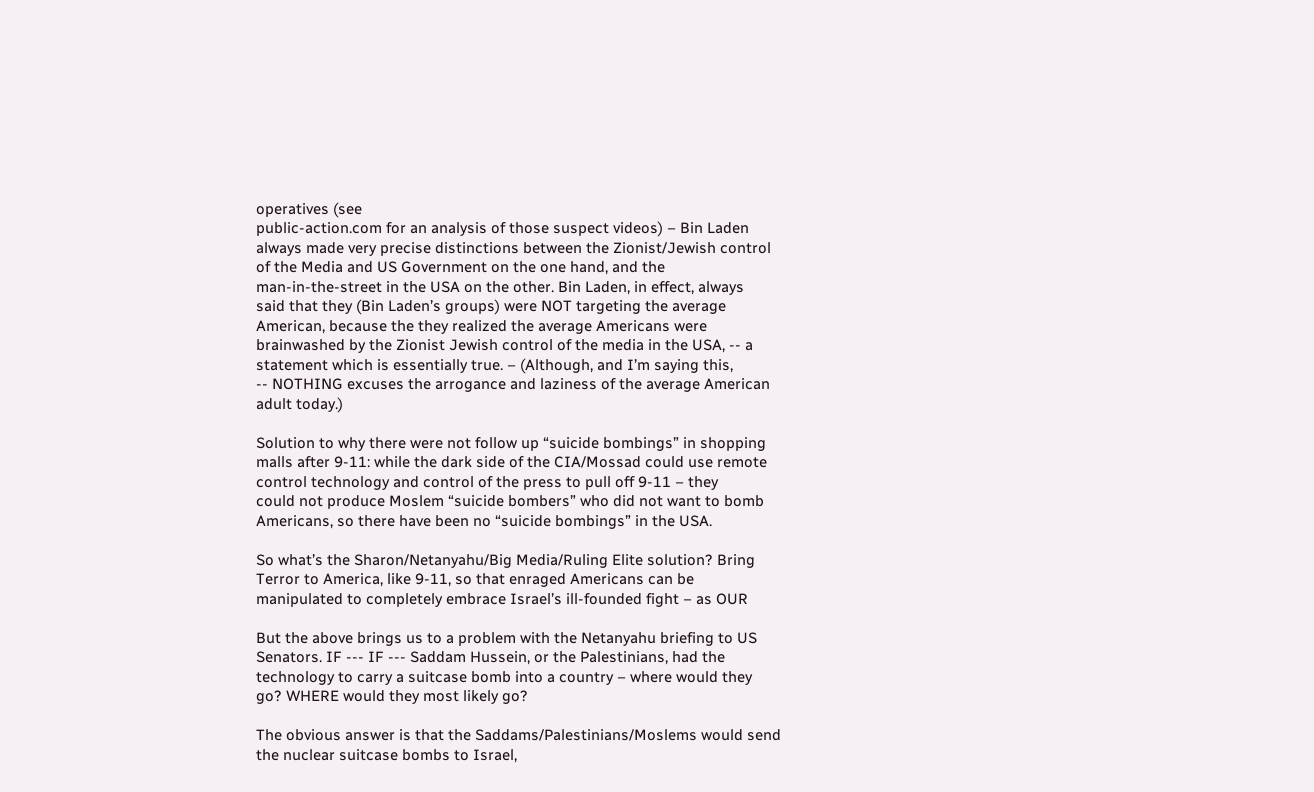operatives (see
public-action.com for an analysis of those suspect videos) – Bin Laden
always made very precise distinctions between the Zionist/Jewish control
of the Media and US Government on the one hand, and the
man-in-the-street in the USA on the other. Bin Laden, in effect, always
said that they (Bin Laden’s groups) were NOT targeting the average
American, because the they realized the average Americans were
brainwashed by the Zionist Jewish control of the media in the USA, -- a
statement which is essentially true. – (Although, and I’m saying this,
-- NOTHING excuses the arrogance and laziness of the average American
adult today.)

Solution to why there were not follow up “suicide bombings” in shopping
malls after 9-11: while the dark side of the CIA/Mossad could use remote
control technology and control of the press to pull off 9-11 – they
could not produce Moslem “suicide bombers” who did not want to bomb
Americans, so there have been no “suicide bombings” in the USA.

So what’s the Sharon/Netanyahu/Big Media/Ruling Elite solution? Bring
Terror to America, like 9-11, so that enraged Americans can be
manipulated to completely embrace Israel’s ill-founded fight – as OUR

But the above brings us to a problem with the Netanyahu briefing to US
Senators. IF --- IF --- Saddam Hussein, or the Palestinians, had the
technology to carry a suitcase bomb into a country – where would they
go? WHERE would they most likely go?

The obvious answer is that the Saddams/Palestinians/Moslems would send
the nuclear suitcase bombs to Israel,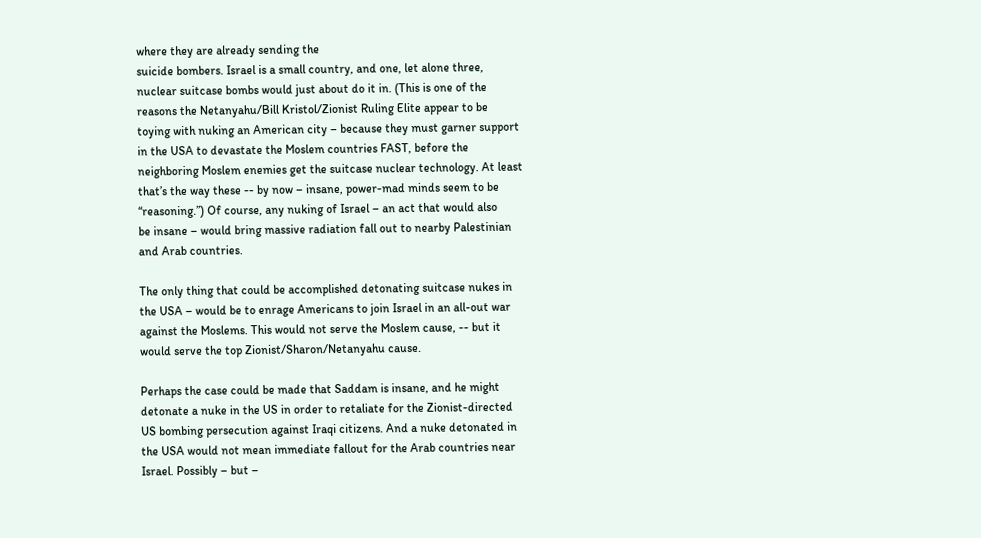where they are already sending the
suicide bombers. Israel is a small country, and one, let alone three,
nuclear suitcase bombs would just about do it in. (This is one of the
reasons the Netanyahu/Bill Kristol/Zionist Ruling Elite appear to be
toying with nuking an American city – because they must garner support
in the USA to devastate the Moslem countries FAST, before the
neighboring Moslem enemies get the suitcase nuclear technology. At least
that’s the way these -- by now – insane, power-mad minds seem to be
“reasoning.”) Of course, any nuking of Israel – an act that would also
be insane – would bring massive radiation fall out to nearby Palestinian
and Arab countries.

The only thing that could be accomplished detonating suitcase nukes in
the USA – would be to enrage Americans to join Israel in an all-out war
against the Moslems. This would not serve the Moslem cause, -- but it
would serve the top Zionist/Sharon/Netanyahu cause.

Perhaps the case could be made that Saddam is insane, and he might
detonate a nuke in the US in order to retaliate for the Zionist-directed
US bombing persecution against Iraqi citizens. And a nuke detonated in
the USA would not mean immediate fallout for the Arab countries near
Israel. Possibly – but –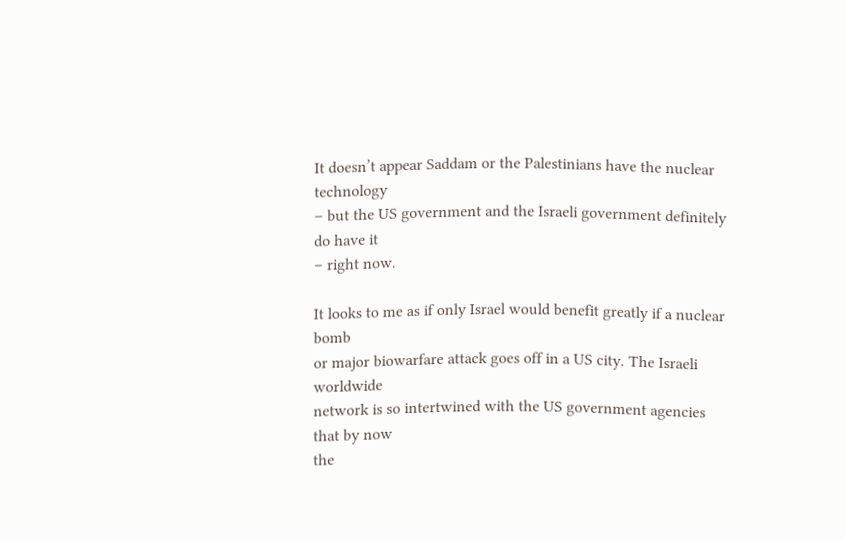It doesn’t appear Saddam or the Palestinians have the nuclear technology
– but the US government and the Israeli government definitely do have it
– right now.

It looks to me as if only Israel would benefit greatly if a nuclear bomb
or major biowarfare attack goes off in a US city. The Israeli worldwide
network is so intertwined with the US government agencies that by now
the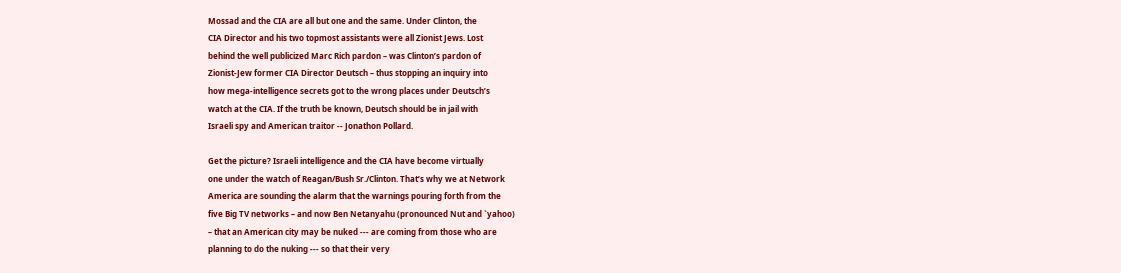Mossad and the CIA are all but one and the same. Under Clinton, the
CIA Director and his two topmost assistants were all Zionist Jews. Lost
behind the well publicized Marc Rich pardon – was Clinton’s pardon of
Zionist-Jew former CIA Director Deutsch – thus stopping an inquiry into
how mega-intelligence secrets got to the wrong places under Deutsch’s
watch at the CIA. If the truth be known, Deutsch should be in jail with
Israeli spy and American traitor -- Jonathon Pollard.

Get the picture? Israeli intelligence and the CIA have become virtually
one under the watch of Reagan/Bush Sr./Clinton. That’s why we at Network
America are sounding the alarm that the warnings pouring forth from the
five Big TV networks – and now Ben Netanyahu (pronounced Nut and `yahoo)
– that an American city may be nuked --- are coming from those who are
planning to do the nuking --- so that their very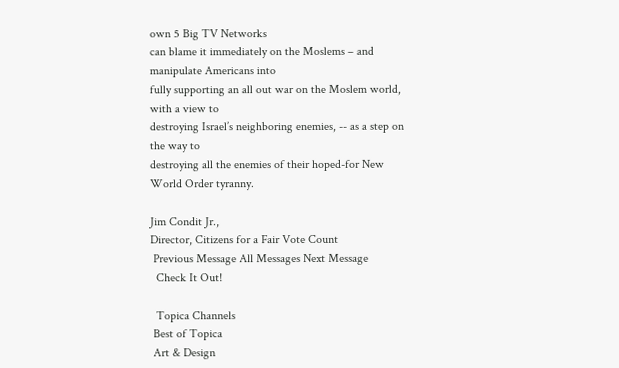own 5 Big TV Networks
can blame it immediately on the Moslems – and manipulate Americans into
fully supporting an all out war on the Moslem world, with a view to
destroying Israel’s neighboring enemies, -- as a step on the way to
destroying all the enemies of their hoped-for New World Order tyranny.

Jim Condit Jr.,
Director, Citizens for a Fair Vote Count
 Previous Message All Messages Next Message
  Check It Out!

  Topica Channels
 Best of Topica
 Art & Design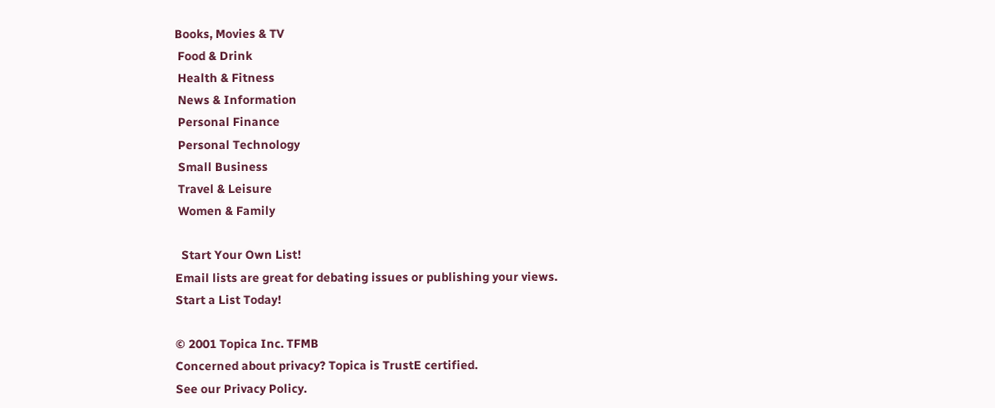Books, Movies & TV
 Food & Drink
 Health & Fitness
 News & Information
 Personal Finance
 Personal Technology
 Small Business
 Travel & Leisure
 Women & Family

  Start Your Own List!
Email lists are great for debating issues or publishing your views.
Start a List Today!

© 2001 Topica Inc. TFMB
Concerned about privacy? Topica is TrustE certified.
See our Privacy Policy.